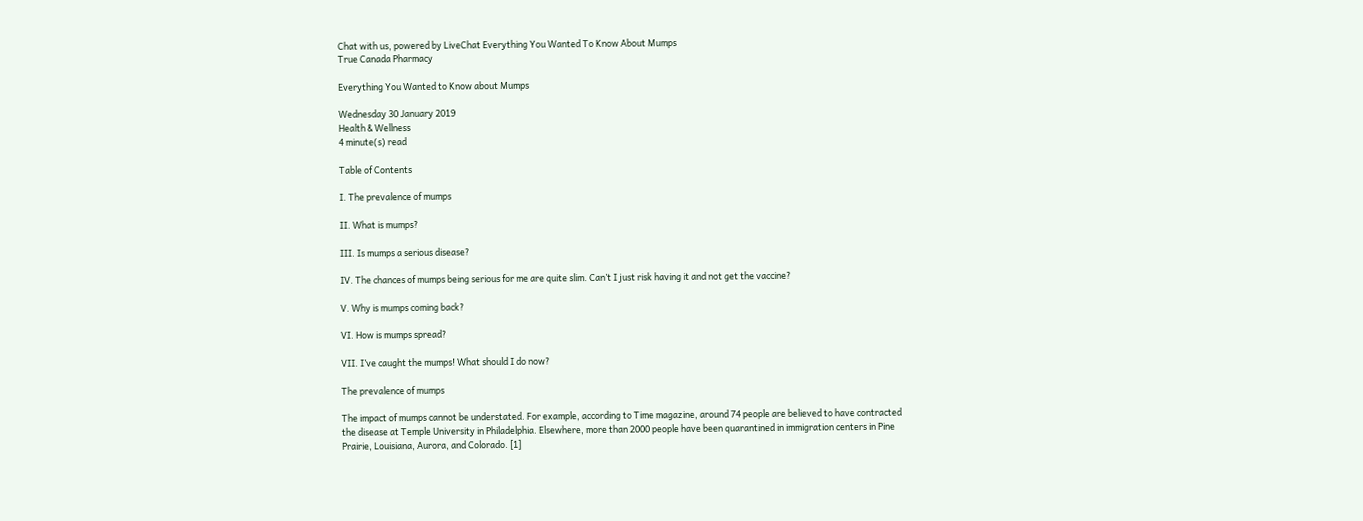Chat with us, powered by LiveChat Everything You Wanted To Know About Mumps
True Canada Pharmacy

Everything You Wanted to Know about Mumps

Wednesday 30 January 2019
Health & Wellness
4 minute(s) read

Table of Contents

I. The prevalence of mumps

II. What is mumps?

III. Is mumps a serious disease?

IV. The chances of mumps being serious for me are quite slim. Can’t I just risk having it and not get the vaccine?

V. Why is mumps coming back?

VI. How is mumps spread?

VII. I’ve caught the mumps! What should I do now?

The prevalence of mumps

The impact of mumps cannot be understated. For example, according to Time magazine, around 74 people are believed to have contracted the disease at Temple University in Philadelphia. Elsewhere, more than 2000 people have been quarantined in immigration centers in Pine Prairie, Louisiana, Aurora, and Colorado. [1]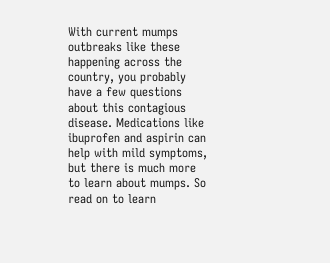With current mumps outbreaks like these happening across the country, you probably have a few questions about this contagious disease. Medications like ibuprofen and aspirin can help with mild symptoms, but there is much more to learn about mumps. So read on to learn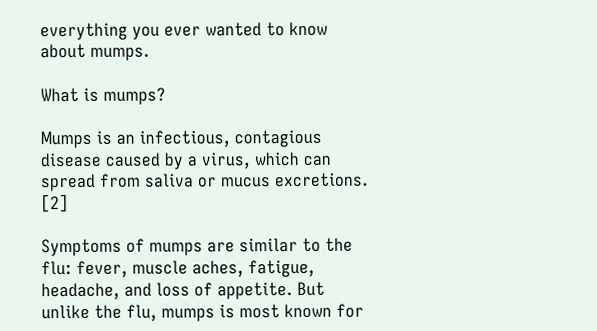everything you ever wanted to know about mumps.

What is mumps?

Mumps is an infectious, contagious disease caused by a virus, which can spread from saliva or mucus excretions. [2]

Symptoms of mumps are similar to the flu: fever, muscle aches, fatigue, headache, and loss of appetite. But unlike the flu, mumps is most known for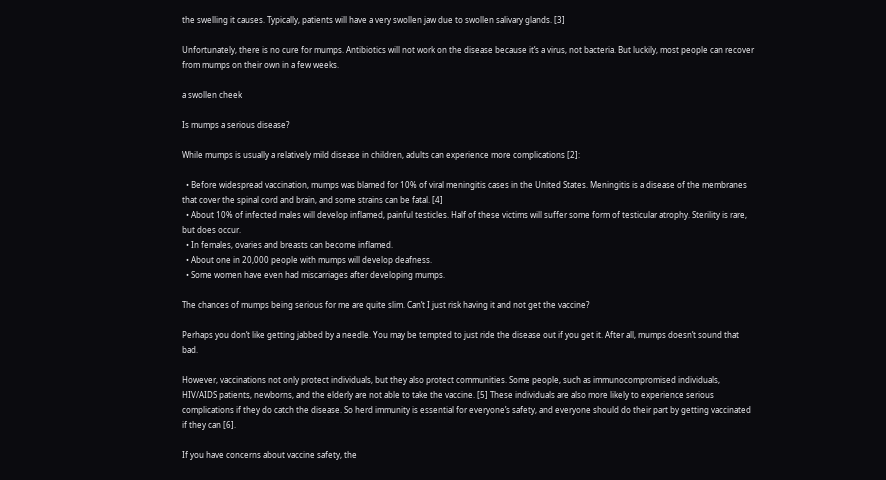the swelling it causes. Typically, patients will have a very swollen jaw due to swollen salivary glands. [3]

Unfortunately, there is no cure for mumps. Antibiotics will not work on the disease because it’s a virus, not bacteria. But luckily, most people can recover from mumps on their own in a few weeks.

a swollen cheek

Is mumps a serious disease?

While mumps is usually a relatively mild disease in children, adults can experience more complications [2]:

  • Before widespread vaccination, mumps was blamed for 10% of viral meningitis cases in the United States. Meningitis is a disease of the membranes that cover the spinal cord and brain, and some strains can be fatal. [4]
  • About 10% of infected males will develop inflamed, painful testicles. Half of these victims will suffer some form of testicular atrophy. Sterility is rare, but does occur.
  • In females, ovaries and breasts can become inflamed.
  • About one in 20,000 people with mumps will develop deafness.
  • Some women have even had miscarriages after developing mumps.

The chances of mumps being serious for me are quite slim. Can’t I just risk having it and not get the vaccine?

Perhaps you don’t like getting jabbed by a needle. You may be tempted to just ride the disease out if you get it. After all, mumps doesn’t sound that bad.

However, vaccinations not only protect individuals, but they also protect communities. Some people, such as immunocompromised individuals, HIV/AIDS patients, newborns, and the elderly are not able to take the vaccine. [5] These individuals are also more likely to experience serious complications if they do catch the disease. So herd immunity is essential for everyone’s safety, and everyone should do their part by getting vaccinated if they can [6].

If you have concerns about vaccine safety, the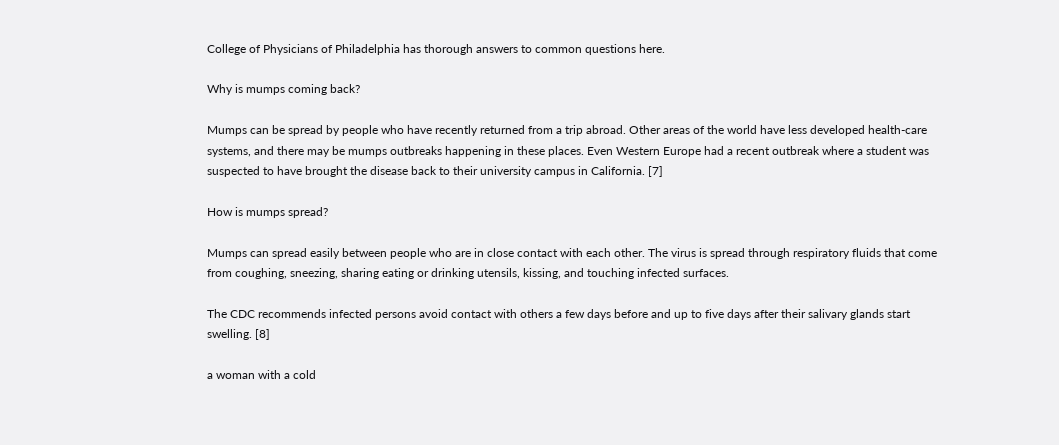College of Physicians of Philadelphia has thorough answers to common questions here.

Why is mumps coming back?

Mumps can be spread by people who have recently returned from a trip abroad. Other areas of the world have less developed health-care systems, and there may be mumps outbreaks happening in these places. Even Western Europe had a recent outbreak where a student was suspected to have brought the disease back to their university campus in California. [7]

How is mumps spread?

Mumps can spread easily between people who are in close contact with each other. The virus is spread through respiratory fluids that come from coughing, sneezing, sharing eating or drinking utensils, kissing, and touching infected surfaces.

The CDC recommends infected persons avoid contact with others a few days before and up to five days after their salivary glands start swelling. [8]

a woman with a cold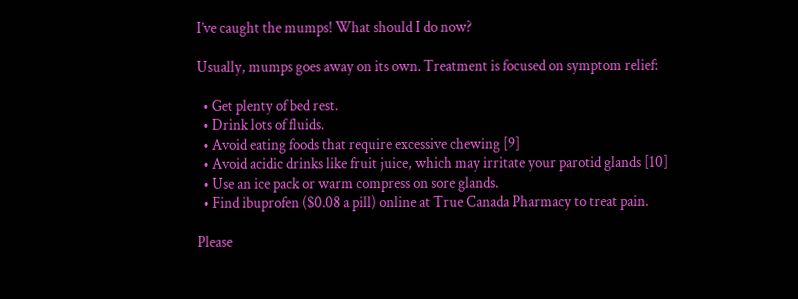I’ve caught the mumps! What should I do now?

Usually, mumps goes away on its own. Treatment is focused on symptom relief:

  • Get plenty of bed rest.
  • Drink lots of fluids.
  • Avoid eating foods that require excessive chewing [9]
  • Avoid acidic drinks like fruit juice, which may irritate your parotid glands [10]
  • Use an ice pack or warm compress on sore glands.
  • Find ibuprofen ($0.08 a pill) online at True Canada Pharmacy to treat pain.

Please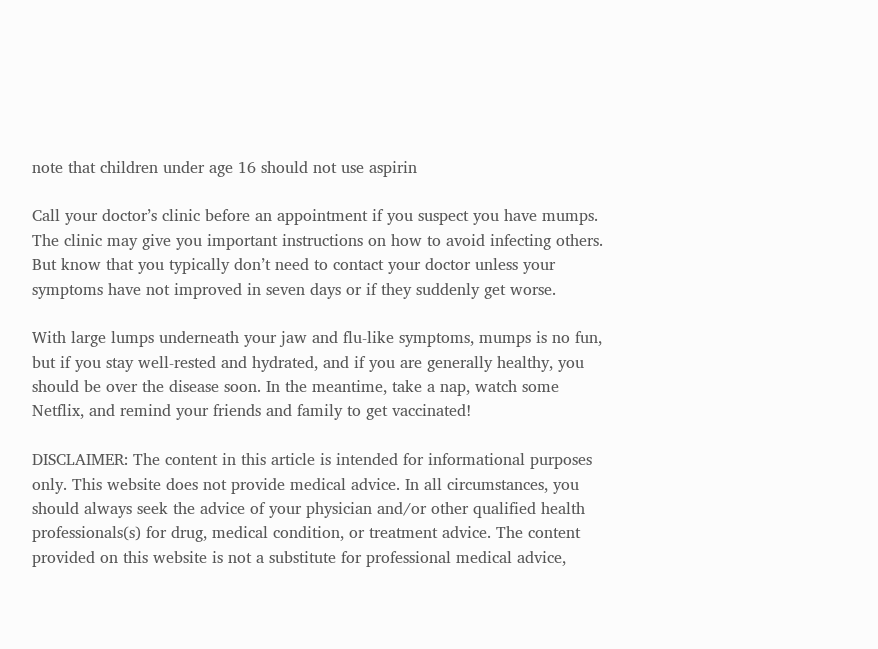note that children under age 16 should not use aspirin

Call your doctor’s clinic before an appointment if you suspect you have mumps. The clinic may give you important instructions on how to avoid infecting others. But know that you typically don’t need to contact your doctor unless your symptoms have not improved in seven days or if they suddenly get worse.

With large lumps underneath your jaw and flu-like symptoms, mumps is no fun, but if you stay well-rested and hydrated, and if you are generally healthy, you should be over the disease soon. In the meantime, take a nap, watch some Netflix, and remind your friends and family to get vaccinated!

DISCLAIMER: The content in this article is intended for informational purposes only. This website does not provide medical advice. In all circumstances, you should always seek the advice of your physician and/or other qualified health professionals(s) for drug, medical condition, or treatment advice. The content provided on this website is not a substitute for professional medical advice,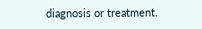diagnosis or treatment.